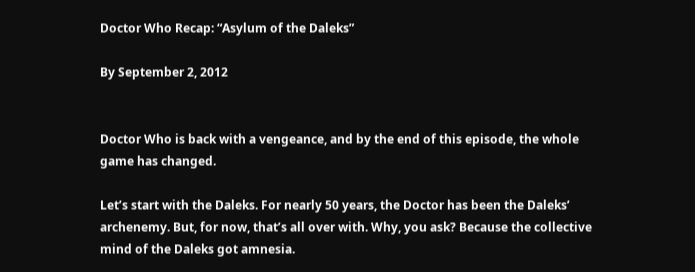Doctor Who Recap: “Asylum of the Daleks”

By September 2, 2012


Doctor Who is back with a vengeance, and by the end of this episode, the whole game has changed.

Let’s start with the Daleks. For nearly 50 years, the Doctor has been the Daleks’ archenemy. But, for now, that’s all over with. Why, you ask? Because the collective mind of the Daleks got amnesia.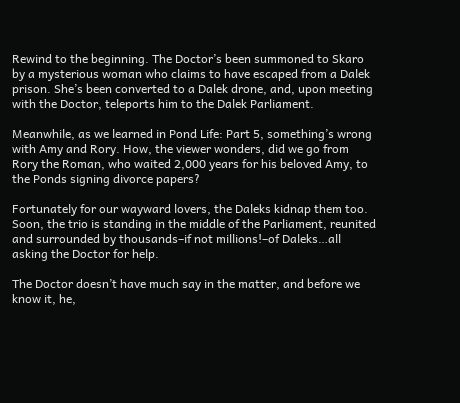Rewind to the beginning. The Doctor’s been summoned to Skaro by a mysterious woman who claims to have escaped from a Dalek prison. She’s been converted to a Dalek drone, and, upon meeting with the Doctor, teleports him to the Dalek Parliament.

Meanwhile, as we learned in Pond Life: Part 5, something’s wrong with Amy and Rory. How, the viewer wonders, did we go from Rory the Roman, who waited 2,000 years for his beloved Amy, to the Ponds signing divorce papers?

Fortunately for our wayward lovers, the Daleks kidnap them too. Soon, the trio is standing in the middle of the Parliament, reunited and surrounded by thousands–if not millions!–of Daleks…all asking the Doctor for help.

The Doctor doesn’t have much say in the matter, and before we know it, he,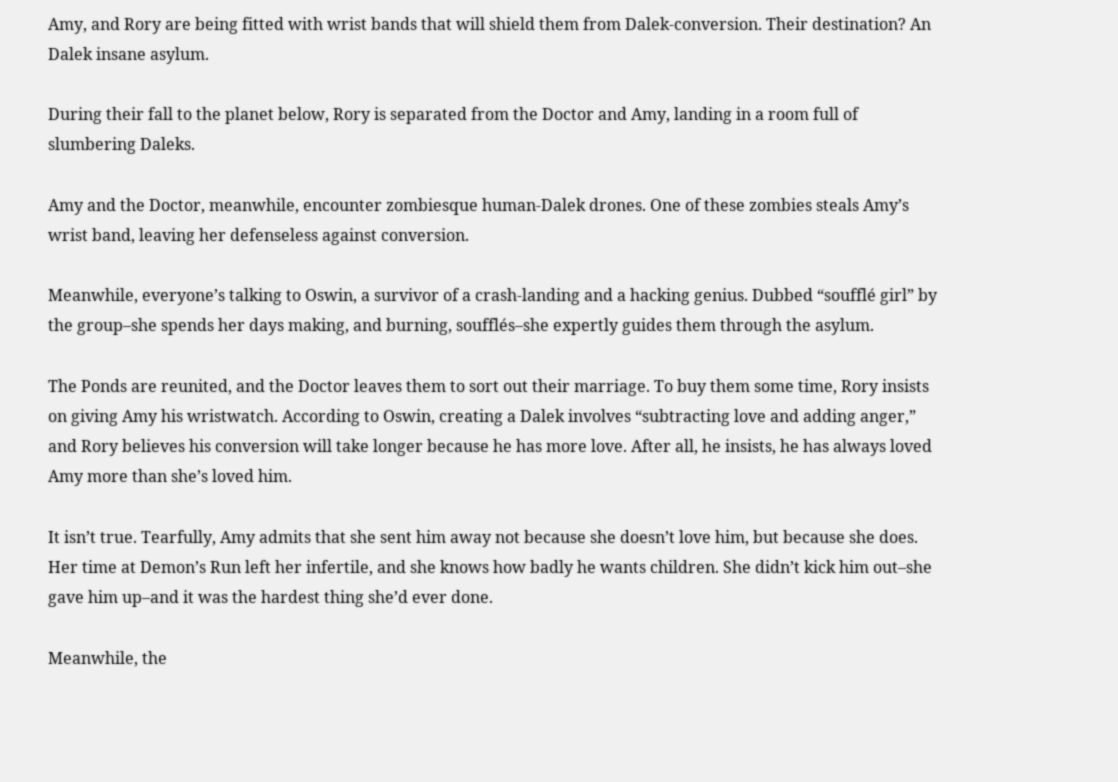Amy, and Rory are being fitted with wrist bands that will shield them from Dalek-conversion. Their destination? An Dalek insane asylum.

During their fall to the planet below, Rory is separated from the Doctor and Amy, landing in a room full of slumbering Daleks.

Amy and the Doctor, meanwhile, encounter zombiesque human-Dalek drones. One of these zombies steals Amy’s wrist band, leaving her defenseless against conversion.

Meanwhile, everyone’s talking to Oswin, a survivor of a crash-landing and a hacking genius. Dubbed “soufflé girl” by the group–she spends her days making, and burning, soufflés–she expertly guides them through the asylum.

The Ponds are reunited, and the Doctor leaves them to sort out their marriage. To buy them some time, Rory insists on giving Amy his wristwatch. According to Oswin, creating a Dalek involves “subtracting love and adding anger,” and Rory believes his conversion will take longer because he has more love. After all, he insists, he has always loved Amy more than she’s loved him.

It isn’t true. Tearfully, Amy admits that she sent him away not because she doesn’t love him, but because she does. Her time at Demon’s Run left her infertile, and she knows how badly he wants children. She didn’t kick him out–she gave him up–and it was the hardest thing she’d ever done.

Meanwhile, the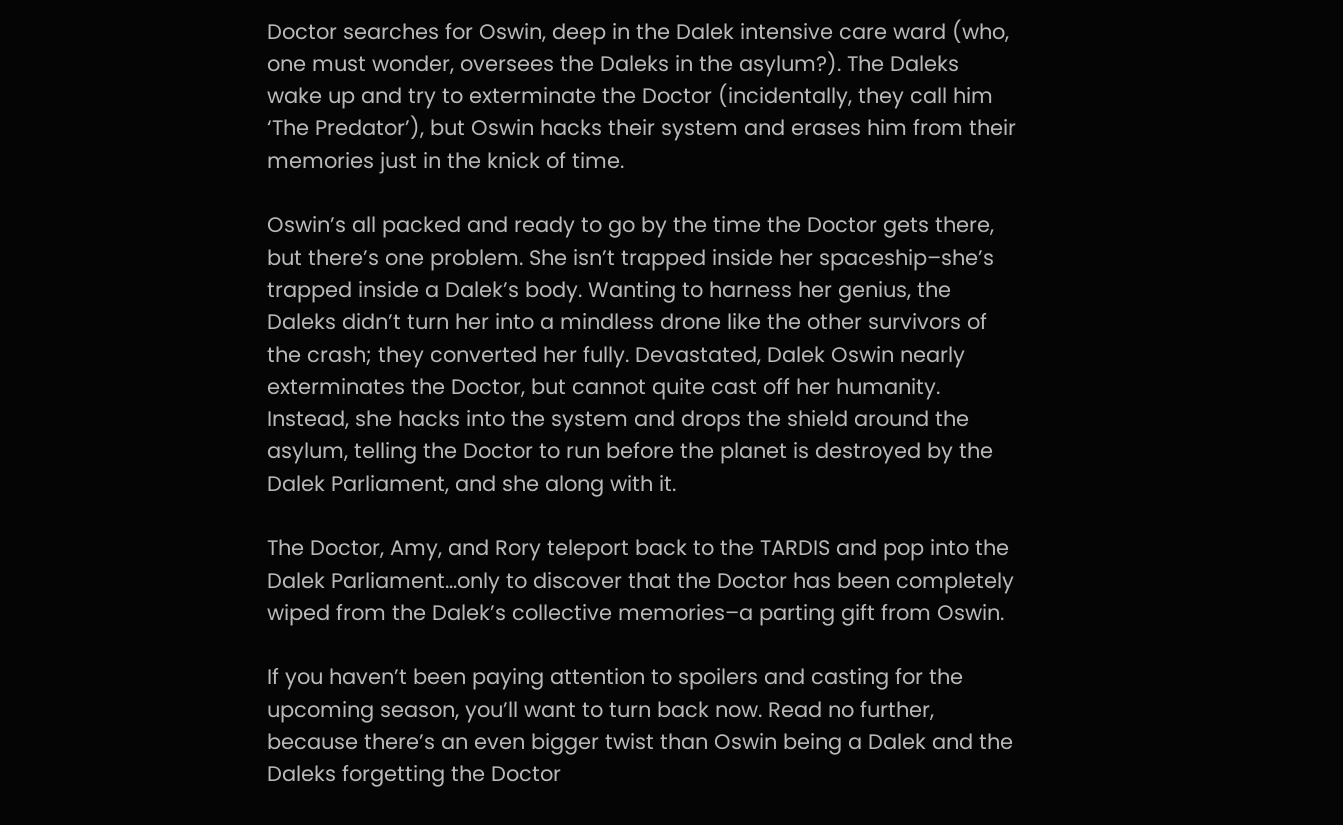Doctor searches for Oswin, deep in the Dalek intensive care ward (who, one must wonder, oversees the Daleks in the asylum?). The Daleks wake up and try to exterminate the Doctor (incidentally, they call him ‘The Predator’), but Oswin hacks their system and erases him from their memories just in the knick of time.

Oswin’s all packed and ready to go by the time the Doctor gets there, but there’s one problem. She isn’t trapped inside her spaceship–she’s trapped inside a Dalek’s body. Wanting to harness her genius, the Daleks didn’t turn her into a mindless drone like the other survivors of the crash; they converted her fully. Devastated, Dalek Oswin nearly exterminates the Doctor, but cannot quite cast off her humanity. Instead, she hacks into the system and drops the shield around the asylum, telling the Doctor to run before the planet is destroyed by the Dalek Parliament, and she along with it.

The Doctor, Amy, and Rory teleport back to the TARDIS and pop into the Dalek Parliament…only to discover that the Doctor has been completely wiped from the Dalek’s collective memories–a parting gift from Oswin.

If you haven’t been paying attention to spoilers and casting for the upcoming season, you’ll want to turn back now. Read no further, because there’s an even bigger twist than Oswin being a Dalek and the Daleks forgetting the Doctor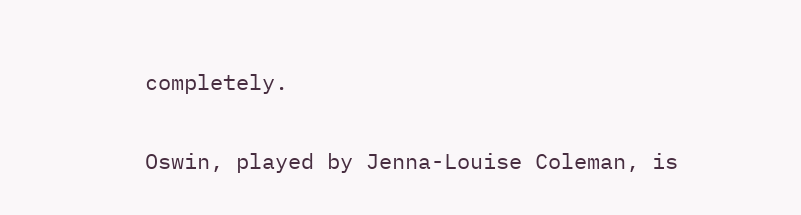completely.

Oswin, played by Jenna-Louise Coleman, is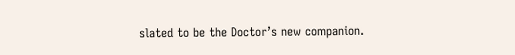slated to be the Doctor’s new companion.